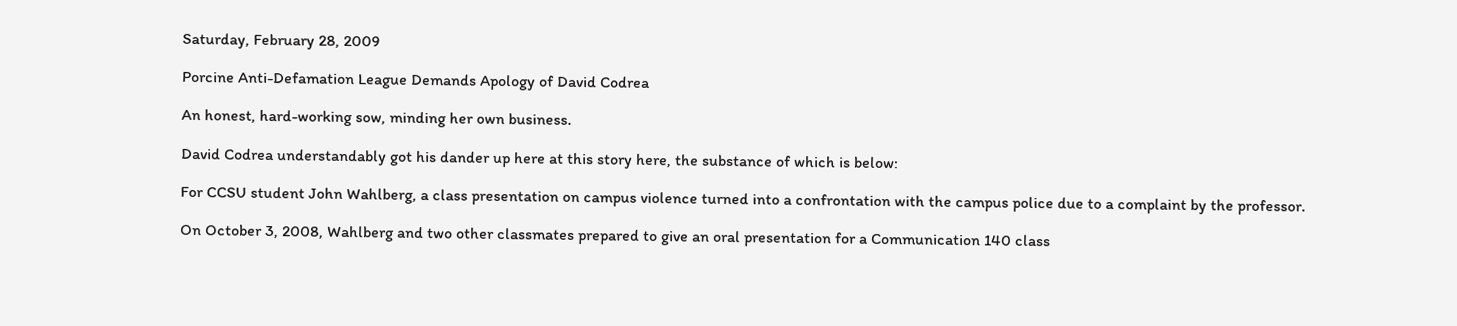Saturday, February 28, 2009

Porcine Anti-Defamation League Demands Apology of David Codrea

An honest, hard-working sow, minding her own business.

David Codrea understandably got his dander up here at this story here, the substance of which is below:

For CCSU student John Wahlberg, a class presentation on campus violence turned into a confrontation with the campus police due to a complaint by the professor.

On October 3, 2008, Wahlberg and two other classmates prepared to give an oral presentation for a Communication 140 class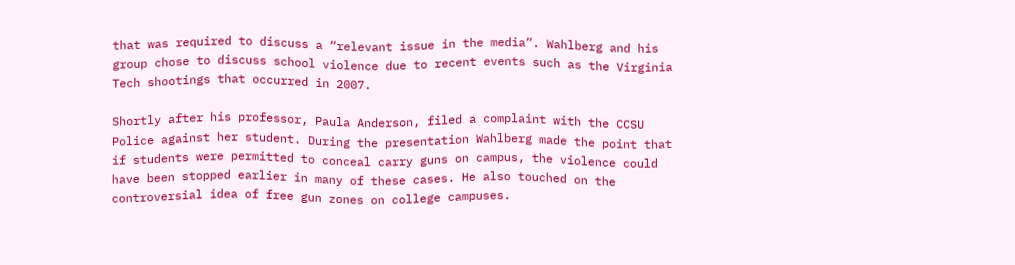that was required to discuss a “relevant issue in the media”. Wahlberg and his group chose to discuss school violence due to recent events such as the Virginia Tech shootings that occurred in 2007.

Shortly after his professor, Paula Anderson, filed a complaint with the CCSU Police against her student. During the presentation Wahlberg made the point that if students were permitted to conceal carry guns on campus, the violence could have been stopped earlier in many of these cases. He also touched on the controversial idea of free gun zones on college campuses.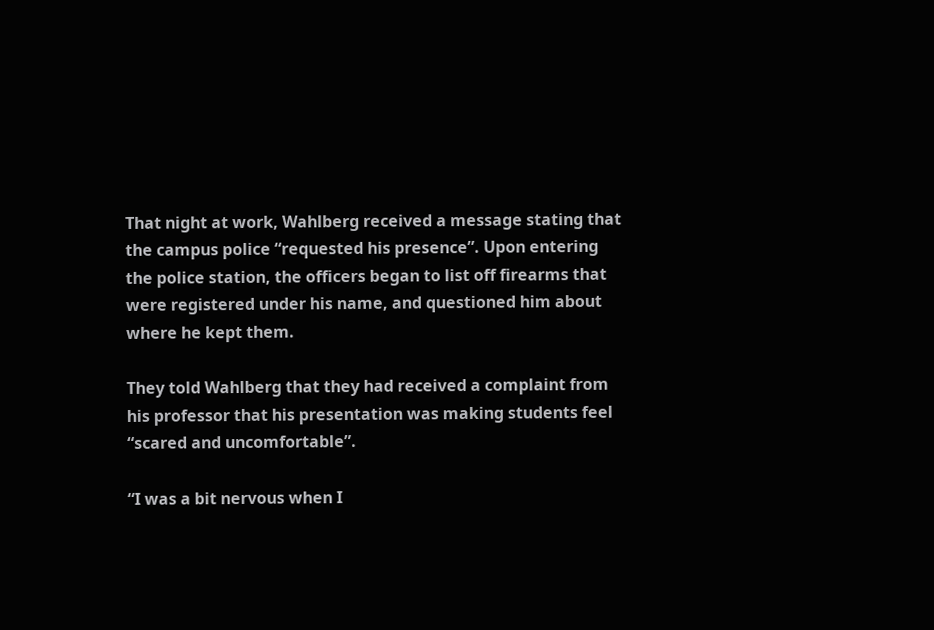That night at work, Wahlberg received a message stating that the campus police “requested his presence”. Upon entering the police station, the officers began to list off firearms that were registered under his name, and questioned him about where he kept them.

They told Wahlberg that they had received a complaint from his professor that his presentation was making students feel “scared and uncomfortable”.

“I was a bit nervous when I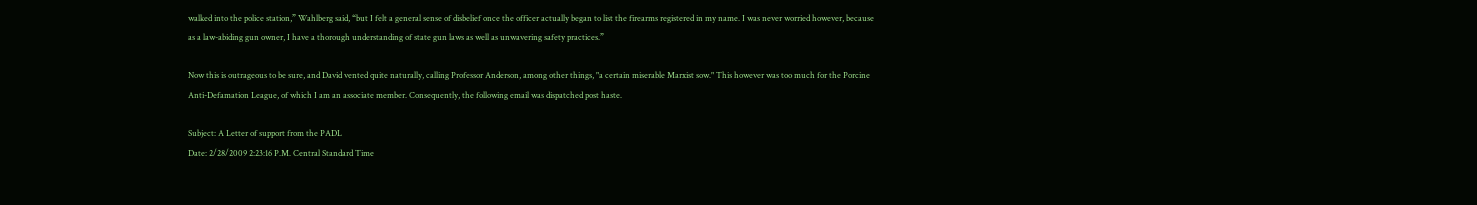walked into the police station,” Wahlberg said, “but I felt a general sense of disbelief once the officer actually began to list the firearms registered in my name. I was never worried however, because as a law-abiding gun owner, I have a thorough understanding of state gun laws as well as unwavering safety practices.”

Now this is outrageous to be sure, and David vented quite naturally, calling Professor Anderson, among other things, "a certain miserable Marxist sow." This however was too much for the Porcine Anti-Defamation League, of which I am an associate member. Consequently, the following email was dispatched post haste.

Subject: A Letter of support from the PADL
Date: 2/28/2009 2:23:16 P.M. Central Standard Time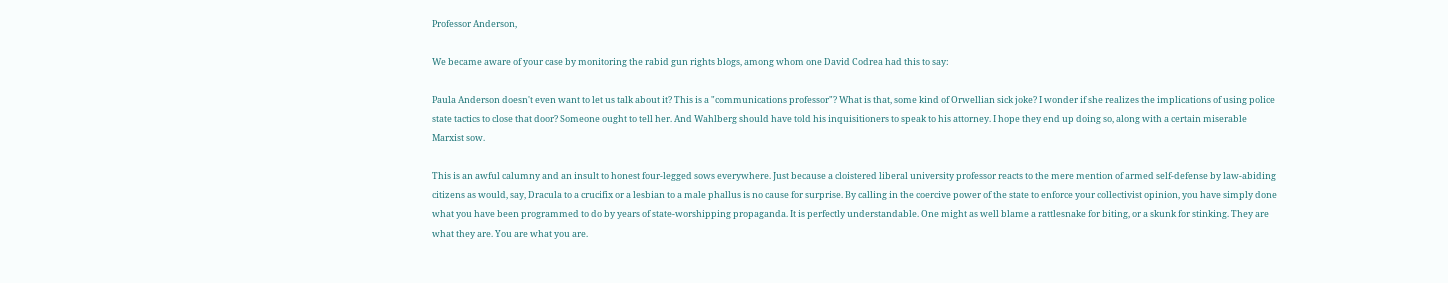Professor Anderson,

We became aware of your case by monitoring the rabid gun rights blogs, among whom one David Codrea had this to say:

Paula Anderson doesn't even want to let us talk about it? This is a "communications professor"? What is that, some kind of Orwellian sick joke? I wonder if she realizes the implications of using police state tactics to close that door? Someone ought to tell her. And Wahlberg should have told his inquisitioners to speak to his attorney. I hope they end up doing so, along with a certain miserable Marxist sow.

This is an awful calumny and an insult to honest four-legged sows everywhere. Just because a cloistered liberal university professor reacts to the mere mention of armed self-defense by law-abiding citizens as would, say, Dracula to a crucifix or a lesbian to a male phallus is no cause for surprise. By calling in the coercive power of the state to enforce your collectivist opinion, you have simply done what you have been programmed to do by years of state-worshipping propaganda. It is perfectly understandable. One might as well blame a rattlesnake for biting, or a skunk for stinking. They are what they are. You are what you are.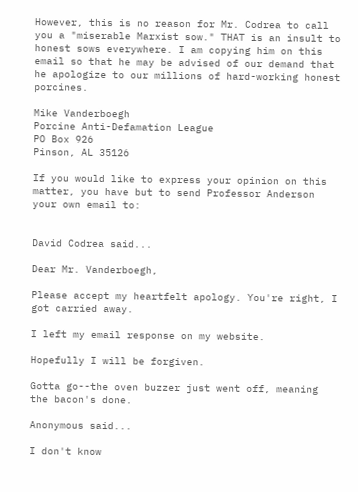However, this is no reason for Mr. Codrea to call you a "miserable Marxist sow." THAT is an insult to honest sows everywhere. I am copying him on this email so that he may be advised of our demand that he apologize to our millions of hard-working honest porcines.

Mike Vanderboegh
Porcine Anti-Defamation League
PO Box 926
Pinson, AL 35126

If you would like to express your opinion on this matter, you have but to send Professor Anderson your own email to:


David Codrea said...

Dear Mr. Vanderboegh,

Please accept my heartfelt apology. You're right, I got carried away.

I left my email response on my website.

Hopefully I will be forgiven.

Gotta go--the oven buzzer just went off, meaning the bacon's done.

Anonymous said...

I don't know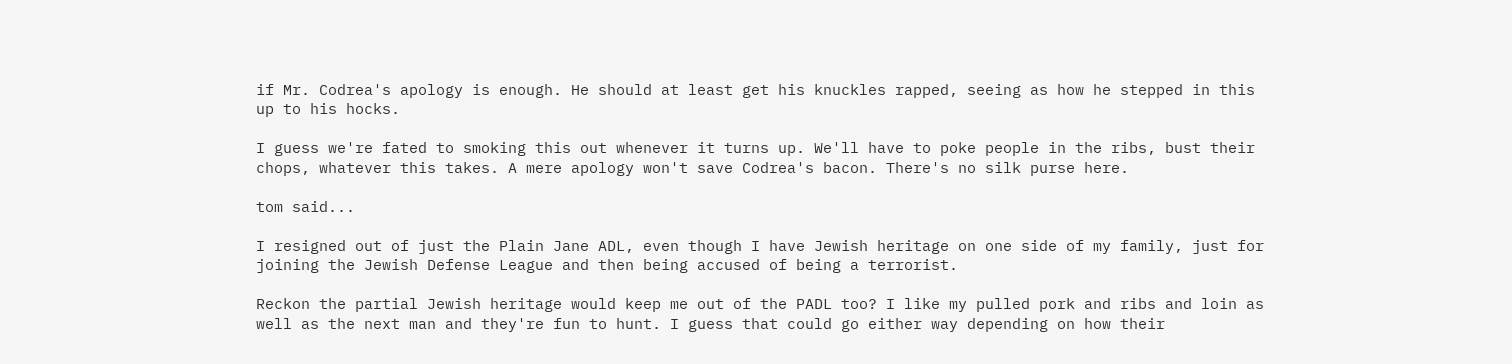if Mr. Codrea's apology is enough. He should at least get his knuckles rapped, seeing as how he stepped in this up to his hocks.

I guess we're fated to smoking this out whenever it turns up. We'll have to poke people in the ribs, bust their chops, whatever this takes. A mere apology won't save Codrea's bacon. There's no silk purse here.

tom said...

I resigned out of just the Plain Jane ADL, even though I have Jewish heritage on one side of my family, just for joining the Jewish Defense League and then being accused of being a terrorist.

Reckon the partial Jewish heritage would keep me out of the PADL too? I like my pulled pork and ribs and loin as well as the next man and they're fun to hunt. I guess that could go either way depending on how their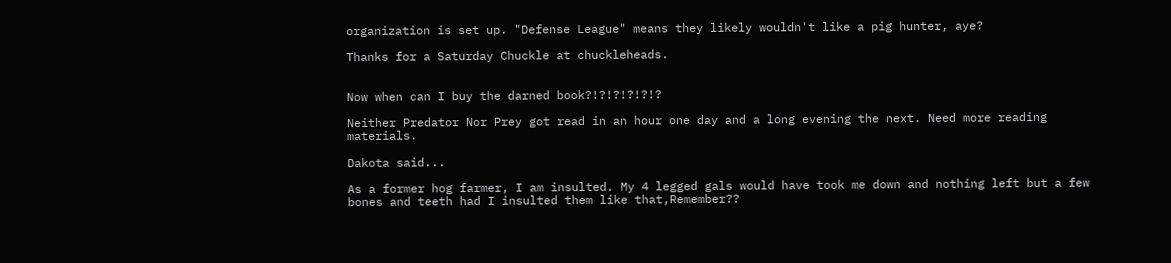organization is set up. "Defense League" means they likely wouldn't like a pig hunter, aye?

Thanks for a Saturday Chuckle at chuckleheads.


Now when can I buy the darned book?!?!?!?!?!?

Neither Predator Nor Prey got read in an hour one day and a long evening the next. Need more reading materials.

Dakota said...

As a former hog farmer, I am insulted. My 4 legged gals would have took me down and nothing left but a few bones and teeth had I insulted them like that,Remember??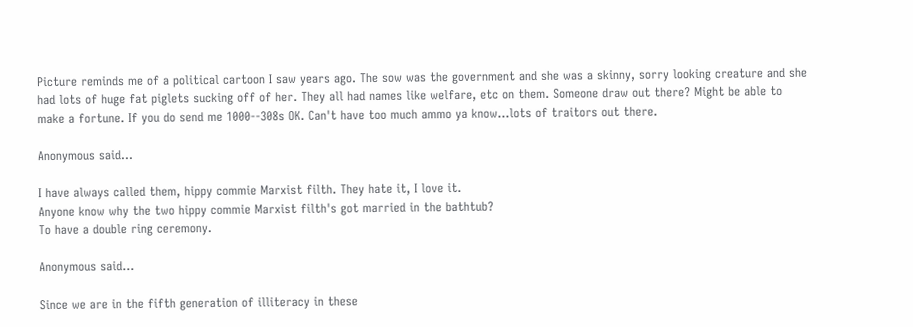Picture reminds me of a political cartoon I saw years ago. The sow was the government and she was a skinny, sorry looking creature and she had lots of huge fat piglets sucking off of her. They all had names like welfare, etc on them. Someone draw out there? Might be able to make a fortune. If you do send me 1000--308s OK. Can't have too much ammo ya know...lots of traitors out there.

Anonymous said...

I have always called them, hippy commie Marxist filth. They hate it, I love it.
Anyone know why the two hippy commie Marxist filth's got married in the bathtub?
To have a double ring ceremony.

Anonymous said...

Since we are in the fifth generation of illiteracy in these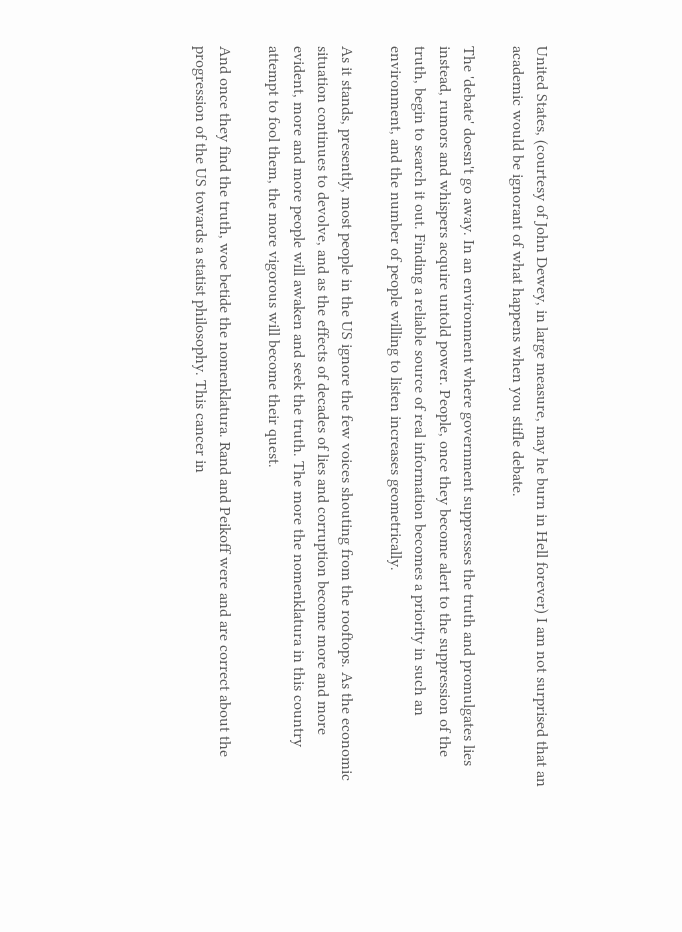United States, (courtesy of John Dewey, in large measure, may he burn in Hell forever) I am not surprised that an academic would be ignorant of what happens when you stifle debate.

The 'debate' doesn't go away. In an environment where government suppresses the truth and promulgates lies instead, rumors and whispers acquire untold power. People, once they become alert to the suppression of the truth, begin to search it out. Finding a reliable source of real information becomes a priority in such an environment, and the number of people willing to listen increases geometrically.

As it stands, presently, most people in the US ignore the few voices shouting from the rooftops. As the economic situation continues to devolve, and as the effects of decades of lies and corruption become more and more evident, more and more people will awaken and seek the truth. The more the nomenklatura in this country attempt to fool them, the more vigorous will become their quest.

And once they find the truth, woe betide the nomenklatura. Rand and Peikoff were and are correct about the progression of the US towards a statist philosophy. This cancer in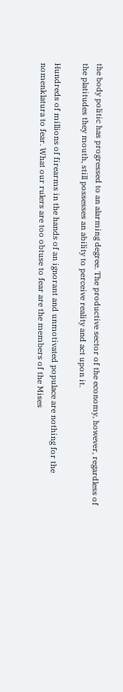the body politic has progressed to an alarming degree. The productive sector of the economy, however, regardless of the platitudes they mouth, still possesses an ability to perceive reality and act upon it.

Hundreds of millions of firearms in the hands of an ignorant and unmotivated populace are nothing for the nomenklatura to fear. What our rulers are too obtuse to fear are the members of the Mises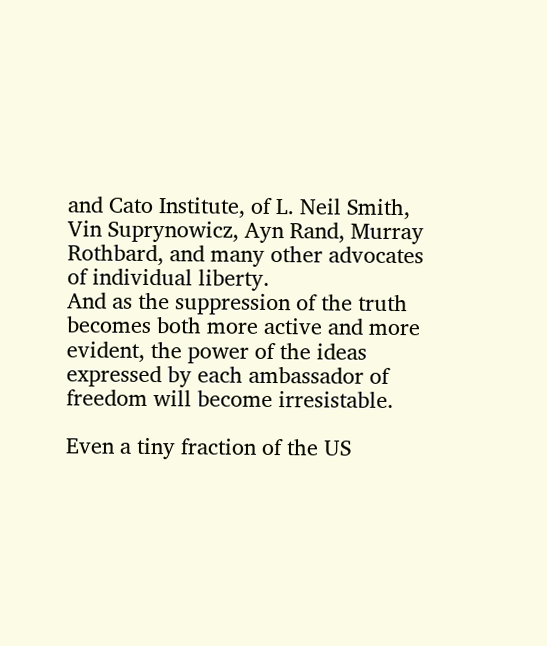and Cato Institute, of L. Neil Smith, Vin Suprynowicz, Ayn Rand, Murray Rothbard, and many other advocates of individual liberty.
And as the suppression of the truth becomes both more active and more evident, the power of the ideas expressed by each ambassador of freedom will become irresistable.

Even a tiny fraction of the US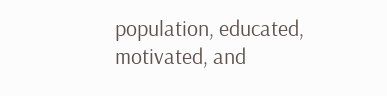population, educated, motivated, and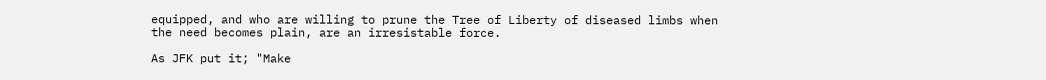equipped, and who are willing to prune the Tree of Liberty of diseased limbs when the need becomes plain, are an irresistable force.

As JFK put it; "Make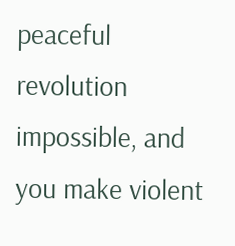peaceful revolution impossible, and you make violent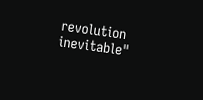revolution inevitable"